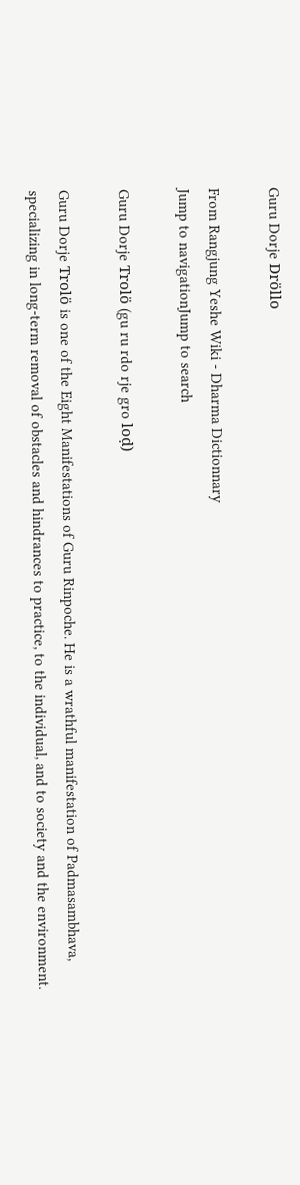Guru Dorje Dröllo

From Rangjung Yeshe Wiki - Dharma Dictionnary
Jump to navigationJump to search

Guru Dorje Trolö (gu ru rdo rje gro loḍ)

Guru Dorje Trolö is one of the Eight Manifestations of Guru Rinpoche. He is a wrathful manifestation of Padmasambhava, specializing in long-term removal of obstacles and hindrances to practice, to the individual, and to society and the environment.